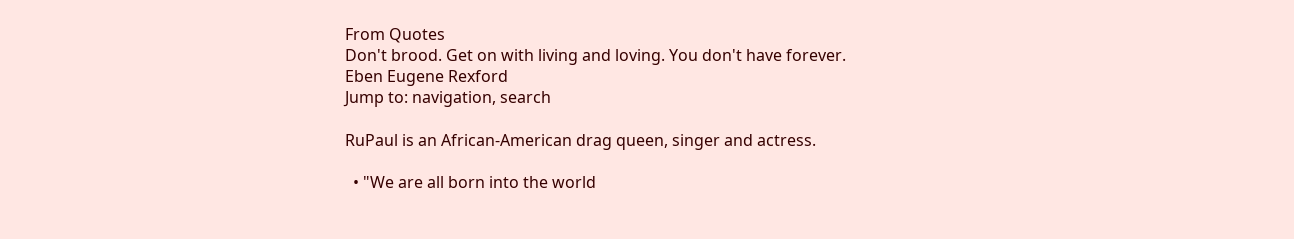From Quotes
Don't brood. Get on with living and loving. You don't have forever.
Eben Eugene Rexford
Jump to: navigation, search

RuPaul is an African-American drag queen, singer and actress.

  • "We are all born into the world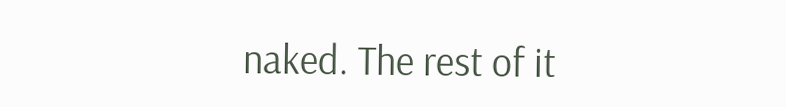naked. The rest of it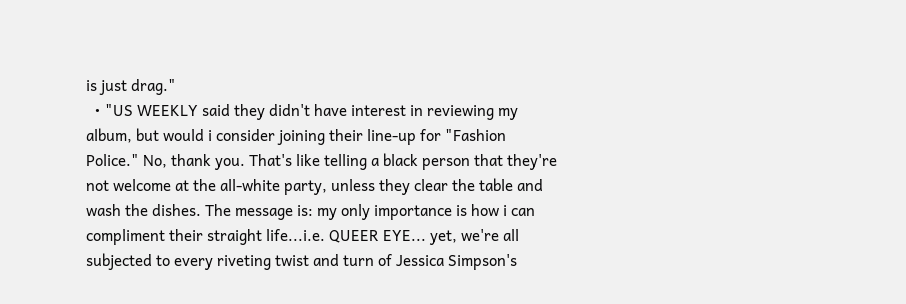is just drag."
  • "US WEEKLY said they didn't have interest in reviewing my album, but would i consider joining their line-up for "Fashion Police." No, thank you. That's like telling a black person that they're not welcome at the all-white party, unless they clear the table and wash the dishes. The message is: my only importance is how i can compliment their straight life...i.e. QUEER EYE... yet, we're all subjected to every riveting twist and turn of Jessica Simpson's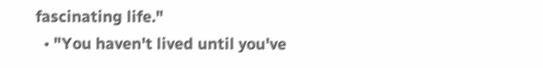fascinating life."
  • "You haven't lived until you've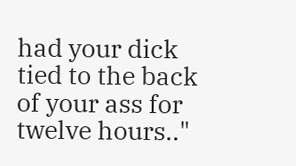had your dick tied to the back of your ass for twelve hours.."